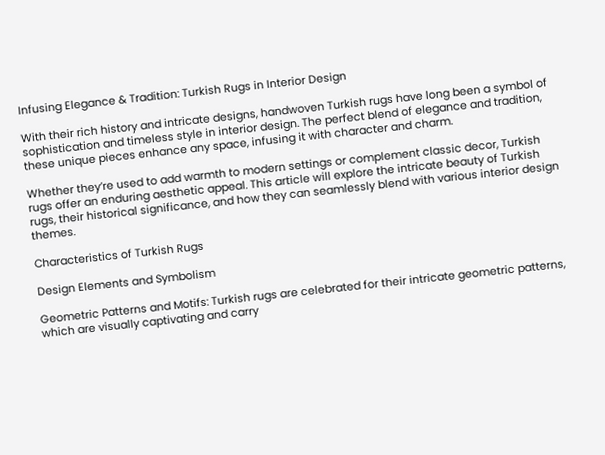Infusing Elegance & Tradition: Turkish Rugs in Interior Design

With their rich history and intricate designs, handwoven Turkish rugs have long been a symbol of sophistication and timeless style in interior design. The perfect blend of elegance and tradition, these unique pieces enhance any space, infusing it with character and charm.

Whether they’re used to add warmth to modern settings or complement classic decor, Turkish rugs offer an enduring aesthetic appeal. This article will explore the intricate beauty of Turkish rugs, their historical significance, and how they can seamlessly blend with various interior design themes.

Characteristics of Turkish Rugs

Design Elements and Symbolism

Geometric Patterns and Motifs: Turkish rugs are celebrated for their intricate geometric patterns, which are visually captivating and carry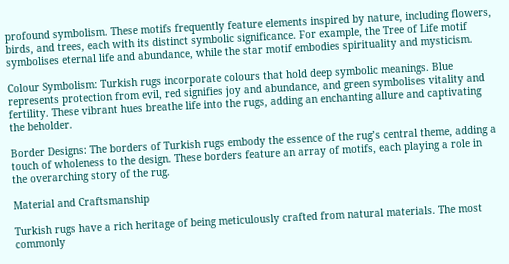profound symbolism. These motifs frequently feature elements inspired by nature, including flowers, birds, and trees, each with its distinct symbolic significance. For example, the Tree of Life motif symbolises eternal life and abundance, while the star motif embodies spirituality and mysticism.

Colour Symbolism: Turkish rugs incorporate colours that hold deep symbolic meanings. Blue represents protection from evil, red signifies joy and abundance, and green symbolises vitality and fertility. These vibrant hues breathe life into the rugs, adding an enchanting allure and captivating the beholder.

Border Designs: The borders of Turkish rugs embody the essence of the rug’s central theme, adding a touch of wholeness to the design. These borders feature an array of motifs, each playing a role in the overarching story of the rug.

Material and Craftsmanship

Turkish rugs have a rich heritage of being meticulously crafted from natural materials. The most commonly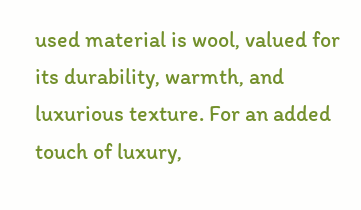used material is wool, valued for its durability, warmth, and luxurious texture. For an added touch of luxury,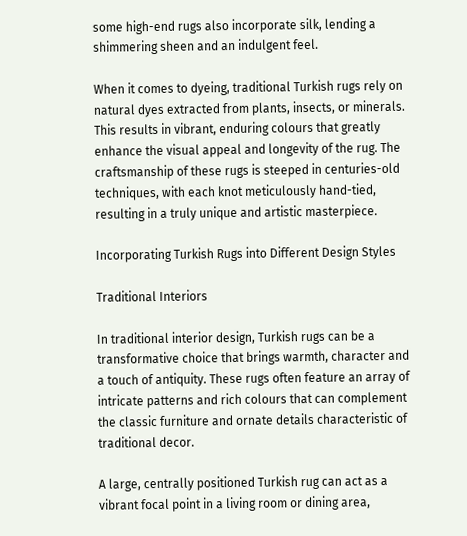some high-end rugs also incorporate silk, lending a shimmering sheen and an indulgent feel.

When it comes to dyeing, traditional Turkish rugs rely on natural dyes extracted from plants, insects, or minerals. This results in vibrant, enduring colours that greatly enhance the visual appeal and longevity of the rug. The craftsmanship of these rugs is steeped in centuries-old techniques, with each knot meticulously hand-tied, resulting in a truly unique and artistic masterpiece.

Incorporating Turkish Rugs into Different Design Styles

Traditional Interiors

In traditional interior design, Turkish rugs can be a transformative choice that brings warmth, character and a touch of antiquity. These rugs often feature an array of intricate patterns and rich colours that can complement the classic furniture and ornate details characteristic of traditional decor.

A large, centrally positioned Turkish rug can act as a vibrant focal point in a living room or dining area,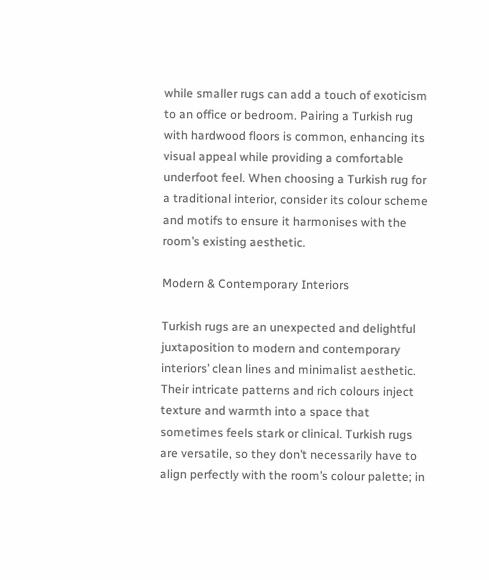while smaller rugs can add a touch of exoticism to an office or bedroom. Pairing a Turkish rug with hardwood floors is common, enhancing its visual appeal while providing a comfortable underfoot feel. When choosing a Turkish rug for a traditional interior, consider its colour scheme and motifs to ensure it harmonises with the room’s existing aesthetic.

Modern & Contemporary Interiors

Turkish rugs are an unexpected and delightful juxtaposition to modern and contemporary interiors’ clean lines and minimalist aesthetic. Their intricate patterns and rich colours inject texture and warmth into a space that sometimes feels stark or clinical. Turkish rugs are versatile, so they don’t necessarily have to align perfectly with the room’s colour palette; in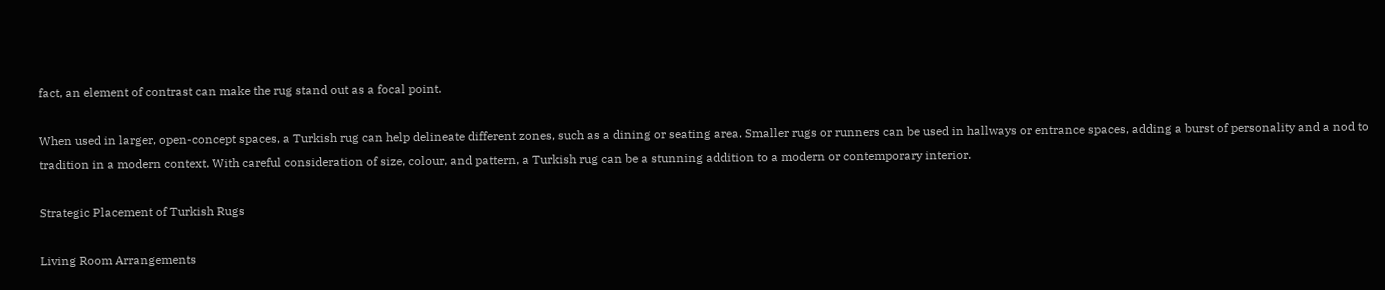fact, an element of contrast can make the rug stand out as a focal point.

When used in larger, open-concept spaces, a Turkish rug can help delineate different zones, such as a dining or seating area. Smaller rugs or runners can be used in hallways or entrance spaces, adding a burst of personality and a nod to tradition in a modern context. With careful consideration of size, colour, and pattern, a Turkish rug can be a stunning addition to a modern or contemporary interior.

Strategic Placement of Turkish Rugs

Living Room Arrangements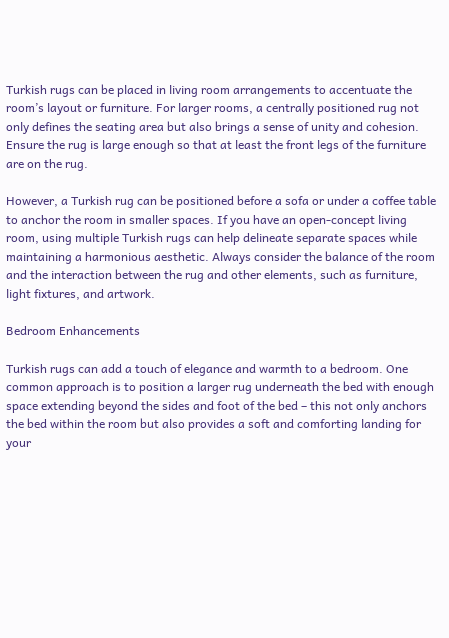Turkish rugs can be placed in living room arrangements to accentuate the room’s layout or furniture. For larger rooms, a centrally positioned rug not only defines the seating area but also brings a sense of unity and cohesion. Ensure the rug is large enough so that at least the front legs of the furniture are on the rug.

However, a Turkish rug can be positioned before a sofa or under a coffee table to anchor the room in smaller spaces. If you have an open-concept living room, using multiple Turkish rugs can help delineate separate spaces while maintaining a harmonious aesthetic. Always consider the balance of the room and the interaction between the rug and other elements, such as furniture, light fixtures, and artwork.

Bedroom Enhancements

Turkish rugs can add a touch of elegance and warmth to a bedroom. One common approach is to position a larger rug underneath the bed with enough space extending beyond the sides and foot of the bed – this not only anchors the bed within the room but also provides a soft and comforting landing for your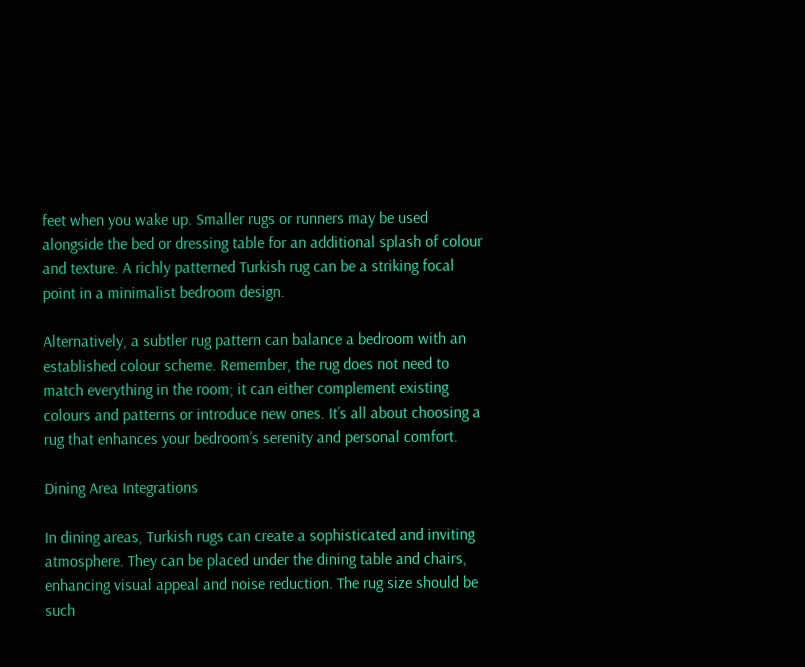feet when you wake up. Smaller rugs or runners may be used alongside the bed or dressing table for an additional splash of colour and texture. A richly patterned Turkish rug can be a striking focal point in a minimalist bedroom design.

Alternatively, a subtler rug pattern can balance a bedroom with an established colour scheme. Remember, the rug does not need to match everything in the room; it can either complement existing colours and patterns or introduce new ones. It’s all about choosing a rug that enhances your bedroom’s serenity and personal comfort.

Dining Area Integrations

In dining areas, Turkish rugs can create a sophisticated and inviting atmosphere. They can be placed under the dining table and chairs, enhancing visual appeal and noise reduction. The rug size should be such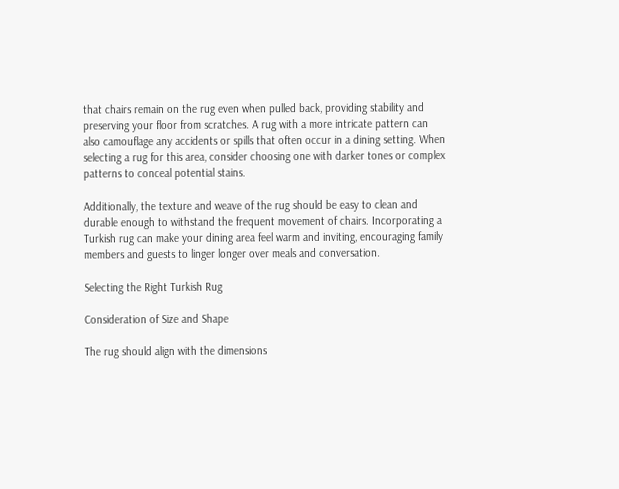that chairs remain on the rug even when pulled back, providing stability and preserving your floor from scratches. A rug with a more intricate pattern can also camouflage any accidents or spills that often occur in a dining setting. When selecting a rug for this area, consider choosing one with darker tones or complex patterns to conceal potential stains.

Additionally, the texture and weave of the rug should be easy to clean and durable enough to withstand the frequent movement of chairs. Incorporating a Turkish rug can make your dining area feel warm and inviting, encouraging family members and guests to linger longer over meals and conversation.

Selecting the Right Turkish Rug

Consideration of Size and Shape

The rug should align with the dimensions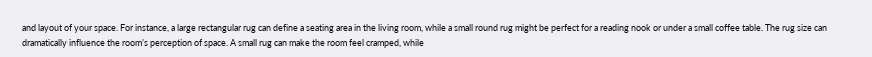and layout of your space. For instance, a large rectangular rug can define a seating area in the living room, while a small round rug might be perfect for a reading nook or under a small coffee table. The rug size can dramatically influence the room’s perception of space. A small rug can make the room feel cramped, while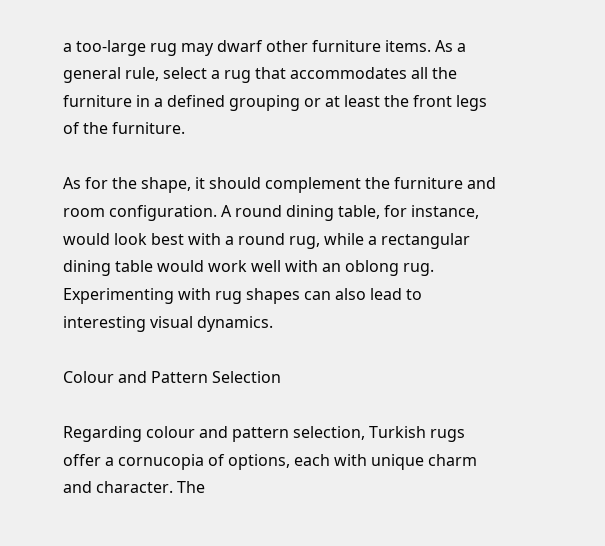a too-large rug may dwarf other furniture items. As a general rule, select a rug that accommodates all the furniture in a defined grouping or at least the front legs of the furniture.

As for the shape, it should complement the furniture and room configuration. A round dining table, for instance, would look best with a round rug, while a rectangular dining table would work well with an oblong rug. Experimenting with rug shapes can also lead to interesting visual dynamics.

Colour and Pattern Selection

Regarding colour and pattern selection, Turkish rugs offer a cornucopia of options, each with unique charm and character. The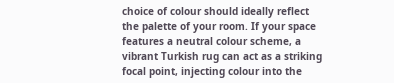choice of colour should ideally reflect the palette of your room. If your space features a neutral colour scheme, a vibrant Turkish rug can act as a striking focal point, injecting colour into the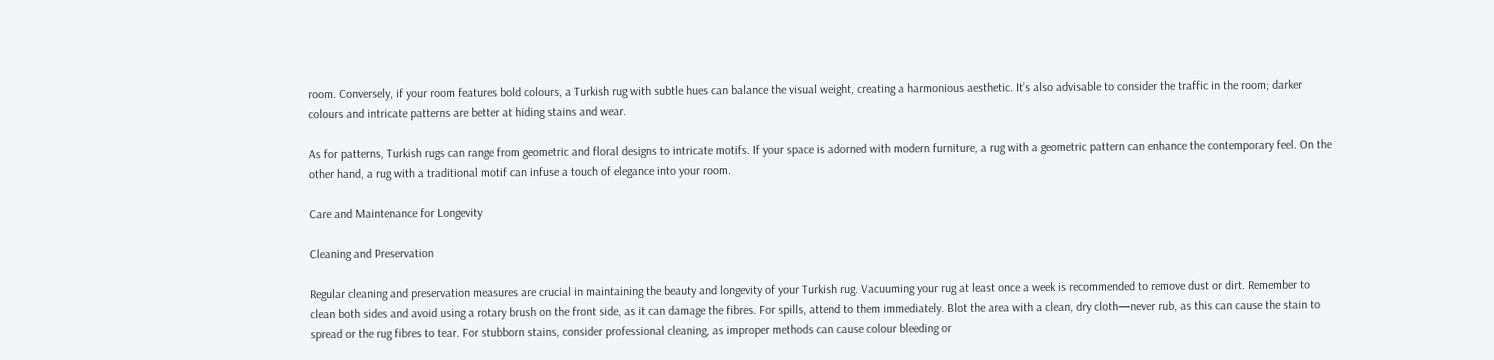room. Conversely, if your room features bold colours, a Turkish rug with subtle hues can balance the visual weight, creating a harmonious aesthetic. It’s also advisable to consider the traffic in the room; darker colours and intricate patterns are better at hiding stains and wear.

As for patterns, Turkish rugs can range from geometric and floral designs to intricate motifs. If your space is adorned with modern furniture, a rug with a geometric pattern can enhance the contemporary feel. On the other hand, a rug with a traditional motif can infuse a touch of elegance into your room.

Care and Maintenance for Longevity

Cleaning and Preservation

Regular cleaning and preservation measures are crucial in maintaining the beauty and longevity of your Turkish rug. Vacuuming your rug at least once a week is recommended to remove dust or dirt. Remember to clean both sides and avoid using a rotary brush on the front side, as it can damage the fibres. For spills, attend to them immediately. Blot the area with a clean, dry cloth—never rub, as this can cause the stain to spread or the rug fibres to tear. For stubborn stains, consider professional cleaning, as improper methods can cause colour bleeding or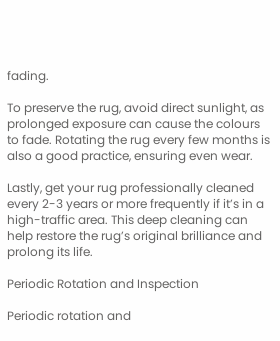fading.

To preserve the rug, avoid direct sunlight, as prolonged exposure can cause the colours to fade. Rotating the rug every few months is also a good practice, ensuring even wear.

Lastly, get your rug professionally cleaned every 2-3 years or more frequently if it’s in a high-traffic area. This deep cleaning can help restore the rug’s original brilliance and prolong its life.

Periodic Rotation and Inspection

Periodic rotation and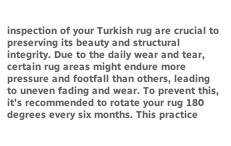inspection of your Turkish rug are crucial to preserving its beauty and structural integrity. Due to the daily wear and tear, certain rug areas might endure more pressure and footfall than others, leading to uneven fading and wear. To prevent this, it’s recommended to rotate your rug 180 degrees every six months. This practice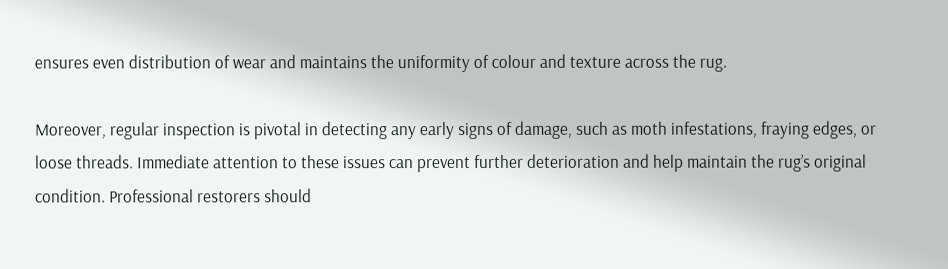ensures even distribution of wear and maintains the uniformity of colour and texture across the rug.

Moreover, regular inspection is pivotal in detecting any early signs of damage, such as moth infestations, fraying edges, or loose threads. Immediate attention to these issues can prevent further deterioration and help maintain the rug’s original condition. Professional restorers should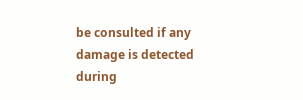be consulted if any damage is detected during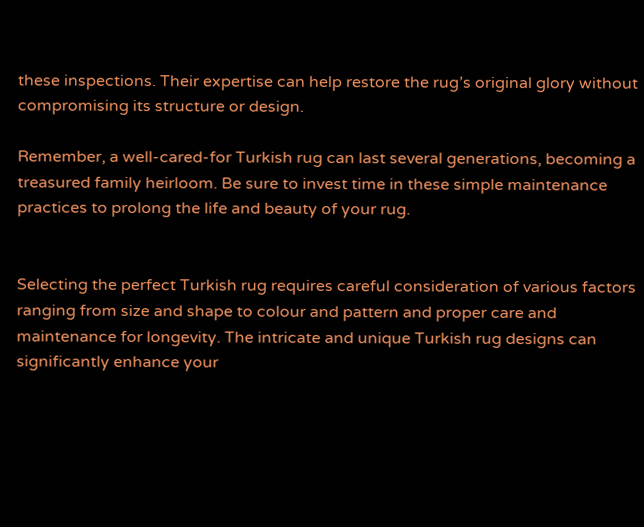these inspections. Their expertise can help restore the rug’s original glory without compromising its structure or design.

Remember, a well-cared-for Turkish rug can last several generations, becoming a treasured family heirloom. Be sure to invest time in these simple maintenance practices to prolong the life and beauty of your rug.


Selecting the perfect Turkish rug requires careful consideration of various factors ranging from size and shape to colour and pattern and proper care and maintenance for longevity. The intricate and unique Turkish rug designs can significantly enhance your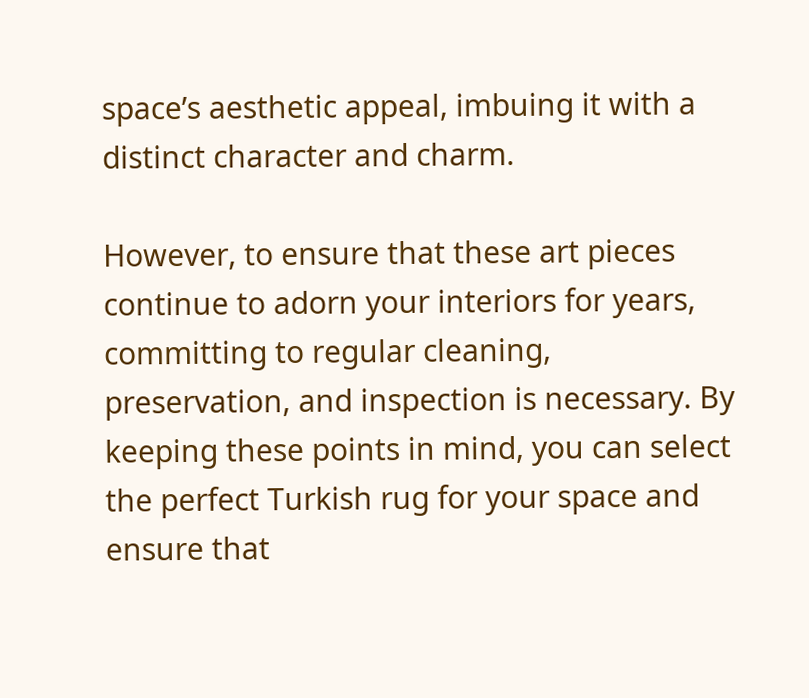space’s aesthetic appeal, imbuing it with a distinct character and charm.

However, to ensure that these art pieces continue to adorn your interiors for years, committing to regular cleaning, preservation, and inspection is necessary. By keeping these points in mind, you can select the perfect Turkish rug for your space and ensure that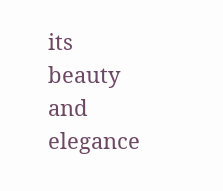its beauty and elegance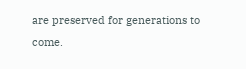are preserved for generations to come.